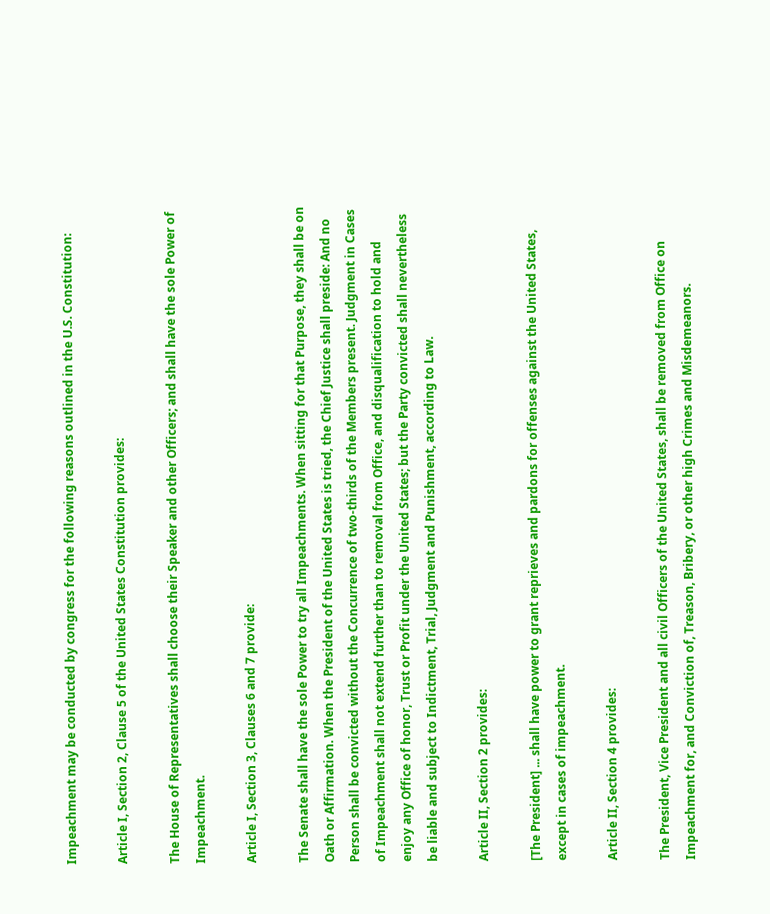Impeachment may be conducted by congress for the following reasons outlined in the U.S. Constitution:

Article I, Section 2, Clause 5 of the United States Constitution provides:

The House of Representatives shall choose their Speaker and other Officers; and shall have the sole Power of Impeachment.

Article I, Section 3, Clauses 6 and 7 provide:

The Senate shall have the sole Power to try all Impeachments. When sitting for that Purpose, they shall be on Oath or Affirmation. When the President of the United States is tried, the Chief Justice shall preside: And no Person shall be convicted without the Concurrence of two-thirds of the Members present. Judgment in Cases of Impeachment shall not extend further than to removal from Office, and disqualification to hold and enjoy any Office of honor, Trust or Profit under the United States; but the Party convicted shall nevertheless be liable and subject to Indictment, Trial, Judgment and Punishment, according to Law.

Article II, Section 2 provides:

[The President] ... shall have power to grant reprieves and pardons for offenses against the United States, except in cases of impeachment.

Article II, Section 4 provides:

The President, Vice President and all civil Officers of the United States, shall be removed from Office on Impeachment for, and Conviction of, Treason, Bribery, or other high Crimes and Misdemeanors.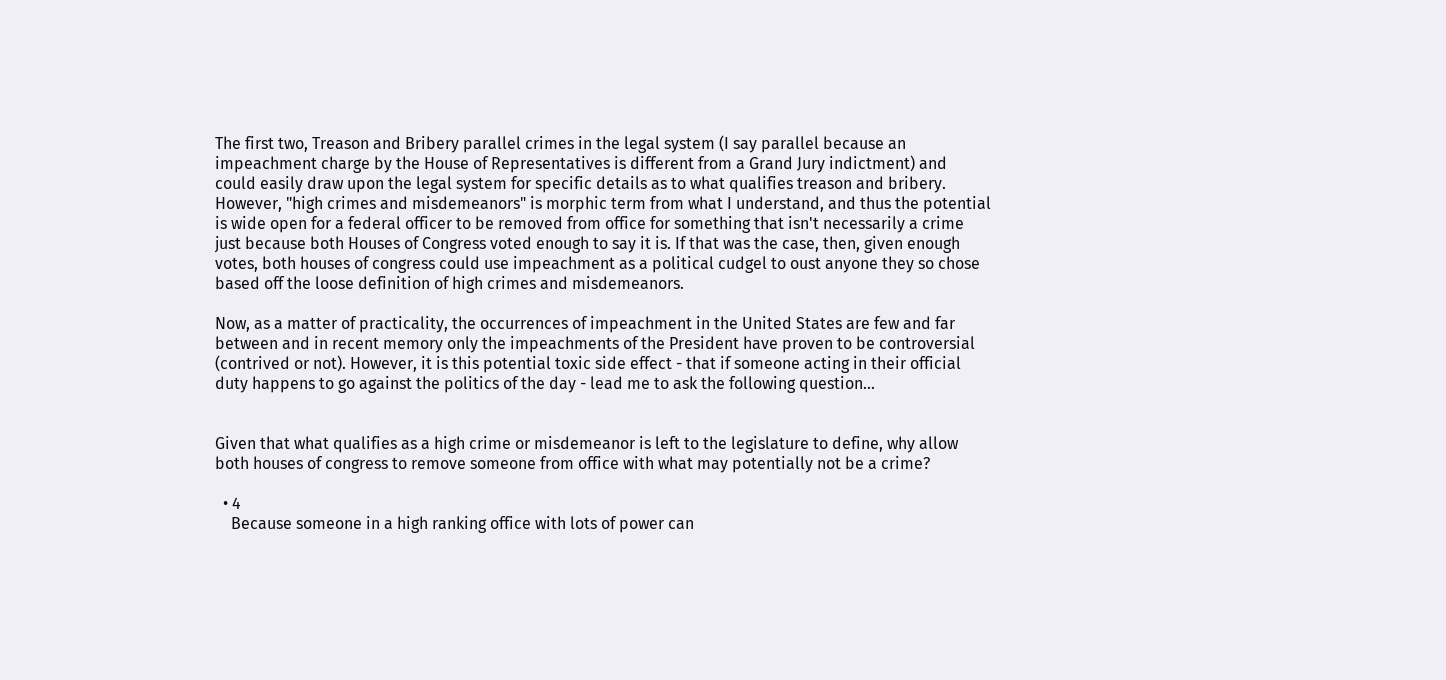The first two, Treason and Bribery parallel crimes in the legal system (I say parallel because an impeachment charge by the House of Representatives is different from a Grand Jury indictment) and could easily draw upon the legal system for specific details as to what qualifies treason and bribery. However, "high crimes and misdemeanors" is morphic term from what I understand, and thus the potential is wide open for a federal officer to be removed from office for something that isn't necessarily a crime just because both Houses of Congress voted enough to say it is. If that was the case, then, given enough votes, both houses of congress could use impeachment as a political cudgel to oust anyone they so chose based off the loose definition of high crimes and misdemeanors.

Now, as a matter of practicality, the occurrences of impeachment in the United States are few and far between and in recent memory only the impeachments of the President have proven to be controversial (contrived or not). However, it is this potential toxic side effect - that if someone acting in their official duty happens to go against the politics of the day - lead me to ask the following question...


Given that what qualifies as a high crime or misdemeanor is left to the legislature to define, why allow both houses of congress to remove someone from office with what may potentially not be a crime?

  • 4
    Because someone in a high ranking office with lots of power can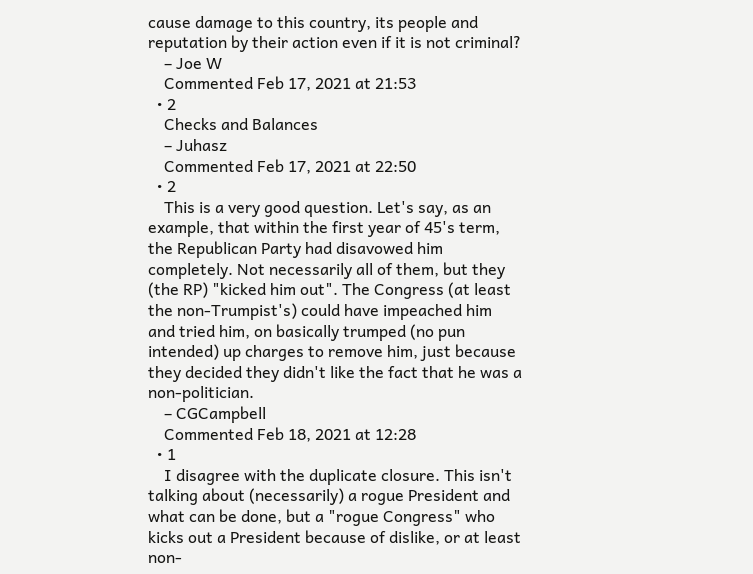cause damage to this country, its people and reputation by their action even if it is not criminal?
    – Joe W
    Commented Feb 17, 2021 at 21:53
  • 2
    Checks and Balances
    – Juhasz
    Commented Feb 17, 2021 at 22:50
  • 2
    This is a very good question. Let's say, as an example, that within the first year of 45's term, the Republican Party had disavowed him completely. Not necessarily all of them, but they (the RP) "kicked him out". The Congress (at least the non-Trumpist's) could have impeached him and tried him, on basically trumped (no pun intended) up charges to remove him, just because they decided they didn't like the fact that he was a non-politician.
    – CGCampbell
    Commented Feb 18, 2021 at 12:28
  • 1
    I disagree with the duplicate closure. This isn't talking about (necessarily) a rogue President and what can be done, but a "rogue Congress" who kicks out a President because of dislike, or at least non-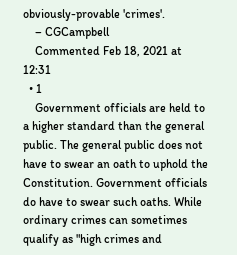obviously-provable 'crimes'.
    – CGCampbell
    Commented Feb 18, 2021 at 12:31
  • 1
    Government officials are held to a higher standard than the general public. The general public does not have to swear an oath to uphold the Constitution. Government officials do have to swear such oaths. While ordinary crimes can sometimes qualify as "high crimes and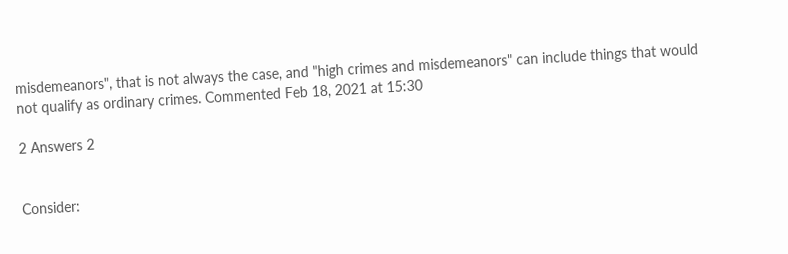misdemeanors", that is not always the case, and "high crimes and misdemeanors" can include things that would not qualify as ordinary crimes. Commented Feb 18, 2021 at 15:30

2 Answers 2


Consider: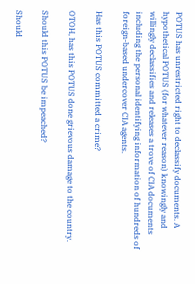POTUS has unrestricted right to declassify documents. A hypothetical POTUS (for whatever reason) knowingly and willingly declassifies and releases a trove of CIA documents including the personal identifying information of hundreds of foreign-based undercover CIA agents.

Has this POTUS committed a crime?

OTOH, has this POTUS done grievous damage to the country.

Should this POTUS be impeached?

Should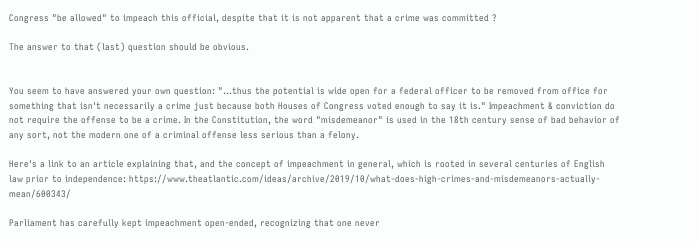Congress "be allowed" to impeach this official, despite that it is not apparent that a crime was committed ?

The answer to that (last) question should be obvious.


You seem to have answered your own question: "...thus the potential is wide open for a federal officer to be removed from office for something that isn't necessarily a crime just because both Houses of Congress voted enough to say it is." Impeachment & conviction do not require the offense to be a crime. In the Constitution, the word "misdemeanor" is used in the 18th century sense of bad behavior of any sort, not the modern one of a criminal offense less serious than a felony.

Here's a link to an article explaining that, and the concept of impeachment in general, which is rooted in several centuries of English law prior to independence: https://www.theatlantic.com/ideas/archive/2019/10/what-does-high-crimes-and-misdemeanors-actually-mean/600343/

Parliament has carefully kept impeachment open-ended, recognizing that one never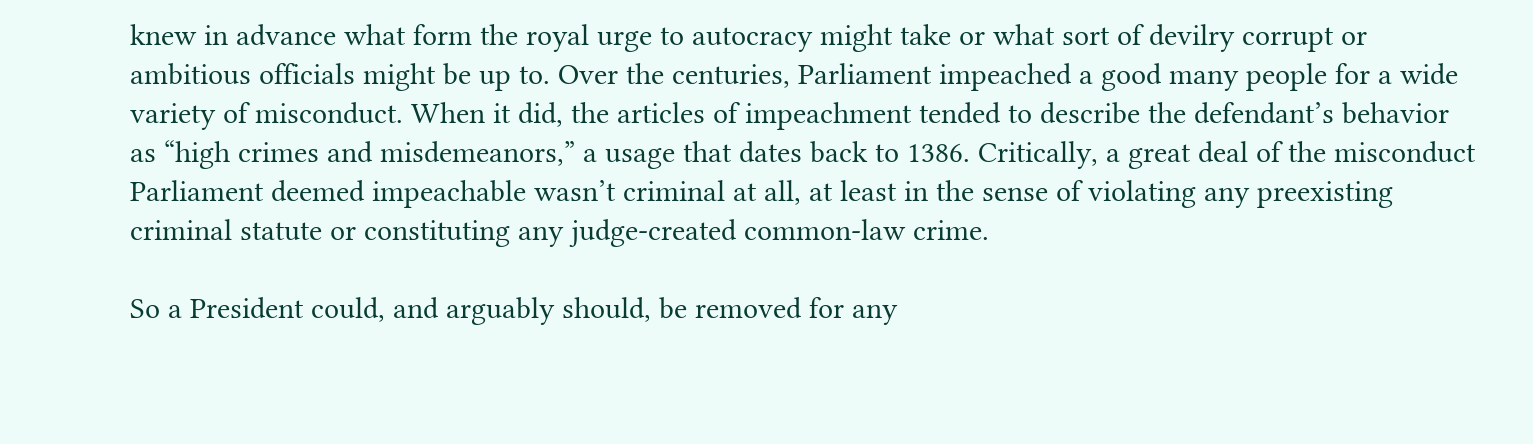knew in advance what form the royal urge to autocracy might take or what sort of devilry corrupt or ambitious officials might be up to. Over the centuries, Parliament impeached a good many people for a wide variety of misconduct. When it did, the articles of impeachment tended to describe the defendant’s behavior as “high crimes and misdemeanors,” a usage that dates back to 1386. Critically, a great deal of the misconduct Parliament deemed impeachable wasn’t criminal at all, at least in the sense of violating any preexisting criminal statute or constituting any judge-created common-law crime.

So a President could, and arguably should, be removed for any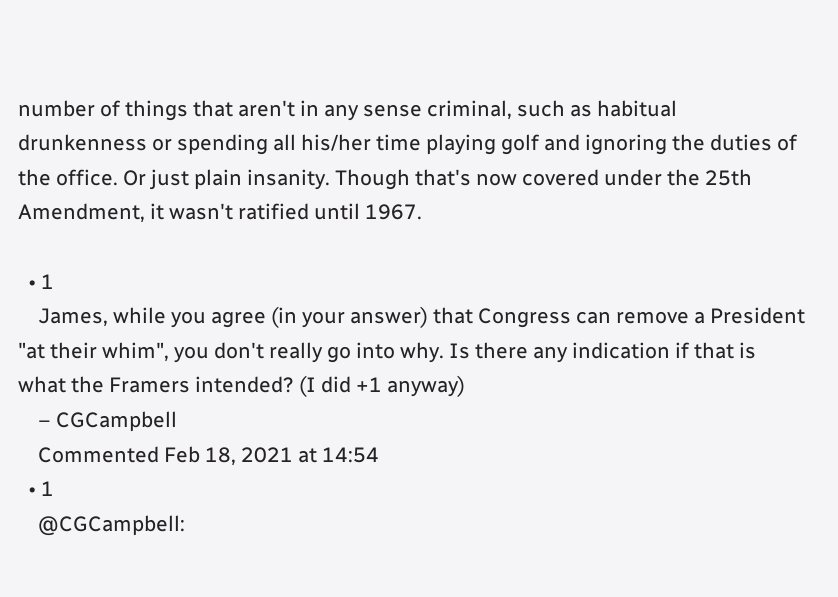number of things that aren't in any sense criminal, such as habitual drunkenness or spending all his/her time playing golf and ignoring the duties of the office. Or just plain insanity. Though that's now covered under the 25th Amendment, it wasn't ratified until 1967.

  • 1
    James, while you agree (in your answer) that Congress can remove a President "at their whim", you don't really go into why. Is there any indication if that is what the Framers intended? (I did +1 anyway)
    – CGCampbell
    Commented Feb 18, 2021 at 14:54
  • 1
    @CGCampbell: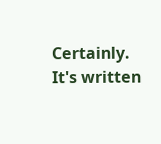Certainly. It's written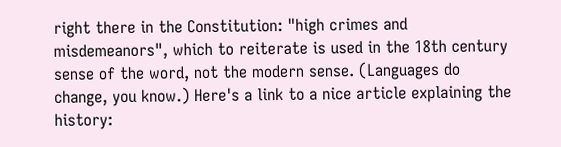right there in the Constitution: "high crimes and misdemeanors", which to reiterate is used in the 18th century sense of the word, not the modern sense. (Languages do change, you know.) Here's a link to a nice article explaining the history: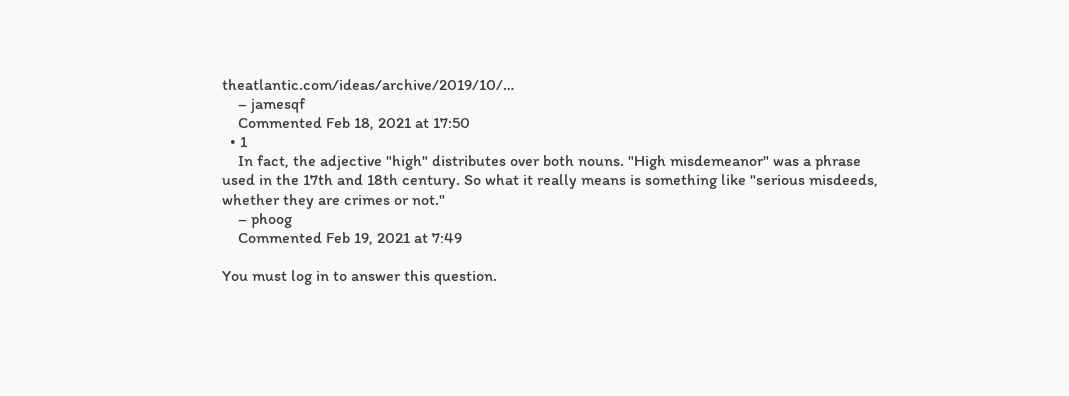theatlantic.com/ideas/archive/2019/10/…
    – jamesqf
    Commented Feb 18, 2021 at 17:50
  • 1
    In fact, the adjective "high" distributes over both nouns. "High misdemeanor" was a phrase used in the 17th and 18th century. So what it really means is something like "serious misdeeds, whether they are crimes or not."
    – phoog
    Commented Feb 19, 2021 at 7:49

You must log in to answer this question.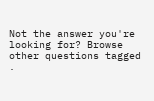Not the answer you're looking for? Browse other questions tagged .